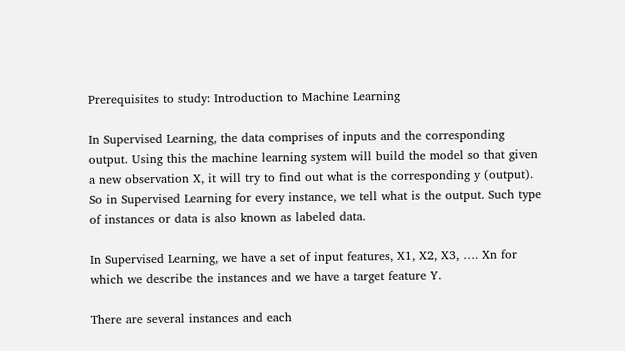Prerequisites to study: Introduction to Machine Learning

In Supervised Learning, the data comprises of inputs and the corresponding output. Using this the machine learning system will build the model so that given a new observation X, it will try to find out what is the corresponding y (output). So in Supervised Learning for every instance, we tell what is the output. Such type of instances or data is also known as labeled data.

In Supervised Learning, we have a set of input features, X1, X2, X3, …. Xn for which we describe the instances and we have a target feature Y.

There are several instances and each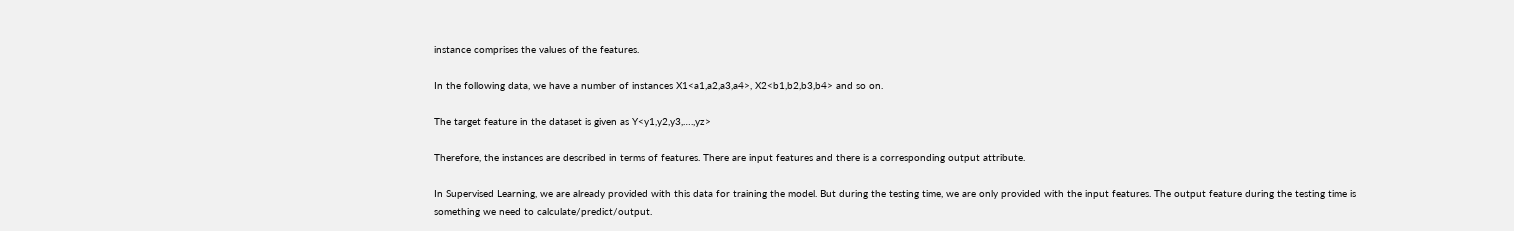instance comprises the values of the features.

In the following data, we have a number of instances X1<a1,a2,a3,a4>, X2<b1,b2,b3,b4> and so on.

The target feature in the dataset is given as Y<y1,y2,y3,….,yz>

Therefore, the instances are described in terms of features. There are input features and there is a corresponding output attribute.

In Supervised Learning, we are already provided with this data for training the model. But during the testing time, we are only provided with the input features. The output feature during the testing time is something we need to calculate/predict/output.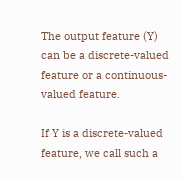The output feature (Y) can be a discrete-valued feature or a continuous-valued feature.

If Y is a discrete-valued feature, we call such a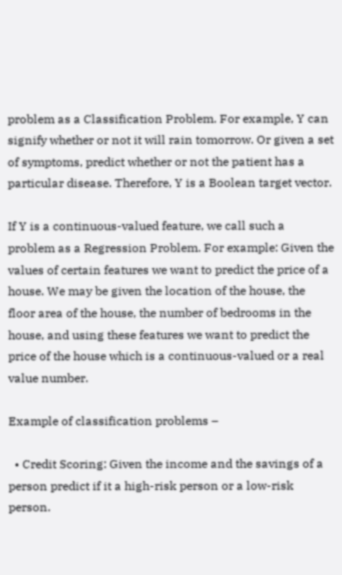problem as a Classification Problem. For example, Y can signify whether or not it will rain tomorrow. Or given a set of symptoms, predict whether or not the patient has a particular disease. Therefore, Y is a Boolean target vector.

If Y is a continuous-valued feature, we call such a problem as a Regression Problem. For example: Given the values of certain features we want to predict the price of a house. We may be given the location of the house, the floor area of the house, the number of bedrooms in the house, and using these features we want to predict the price of the house which is a continuous-valued or a real value number.

Example of classification problems –

  • Credit Scoring: Given the income and the savings of a person predict if it a high-risk person or a low-risk person.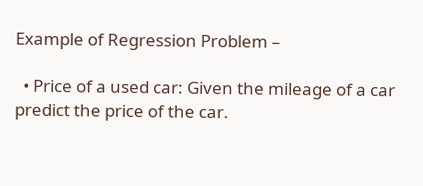Example of Regression Problem –

  • Price of a used car: Given the mileage of a car predict the price of the car.